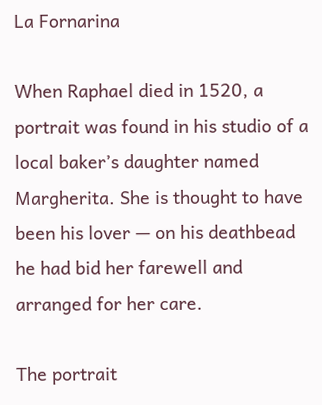La Fornarina

When Raphael died in 1520, a portrait was found in his studio of a local baker’s daughter named Margherita. She is thought to have been his lover — on his deathbead he had bid her farewell and arranged for her care.

The portrait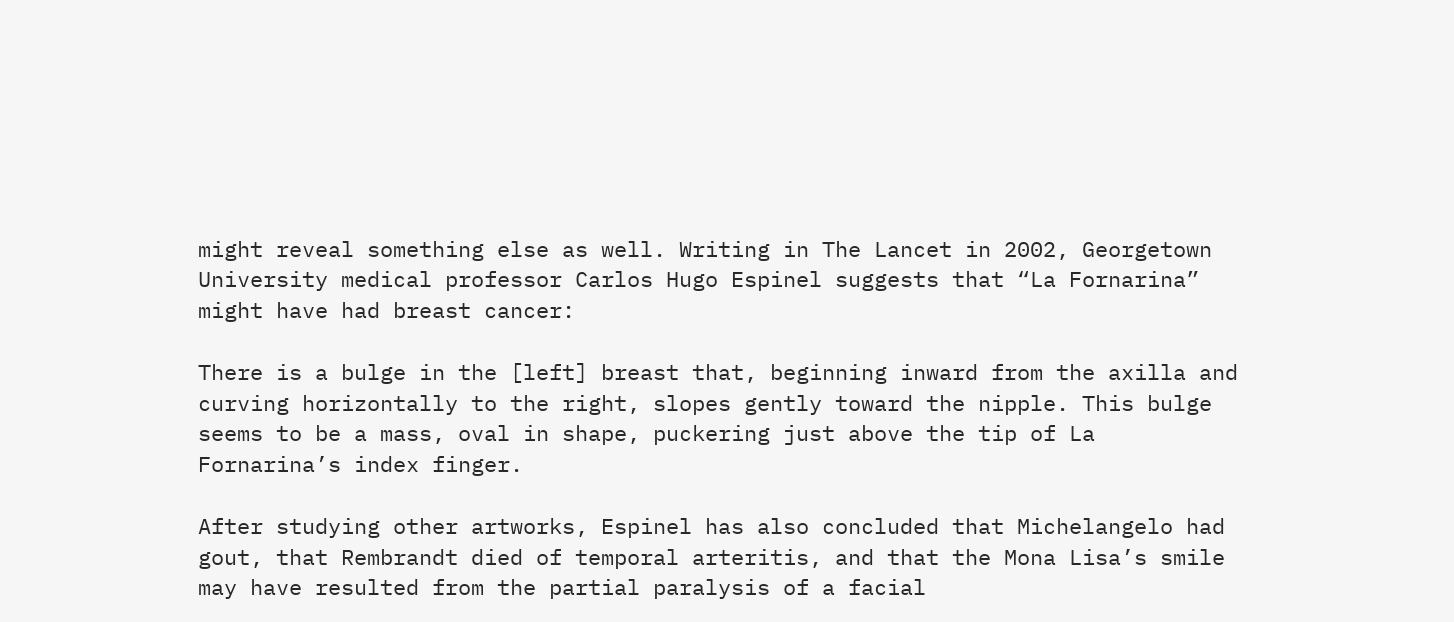might reveal something else as well. Writing in The Lancet in 2002, Georgetown University medical professor Carlos Hugo Espinel suggests that “La Fornarina” might have had breast cancer:

There is a bulge in the [left] breast that, beginning inward from the axilla and curving horizontally to the right, slopes gently toward the nipple. This bulge seems to be a mass, oval in shape, puckering just above the tip of La Fornarina’s index finger.

After studying other artworks, Espinel has also concluded that Michelangelo had gout, that Rembrandt died of temporal arteritis, and that the Mona Lisa’s smile may have resulted from the partial paralysis of a facial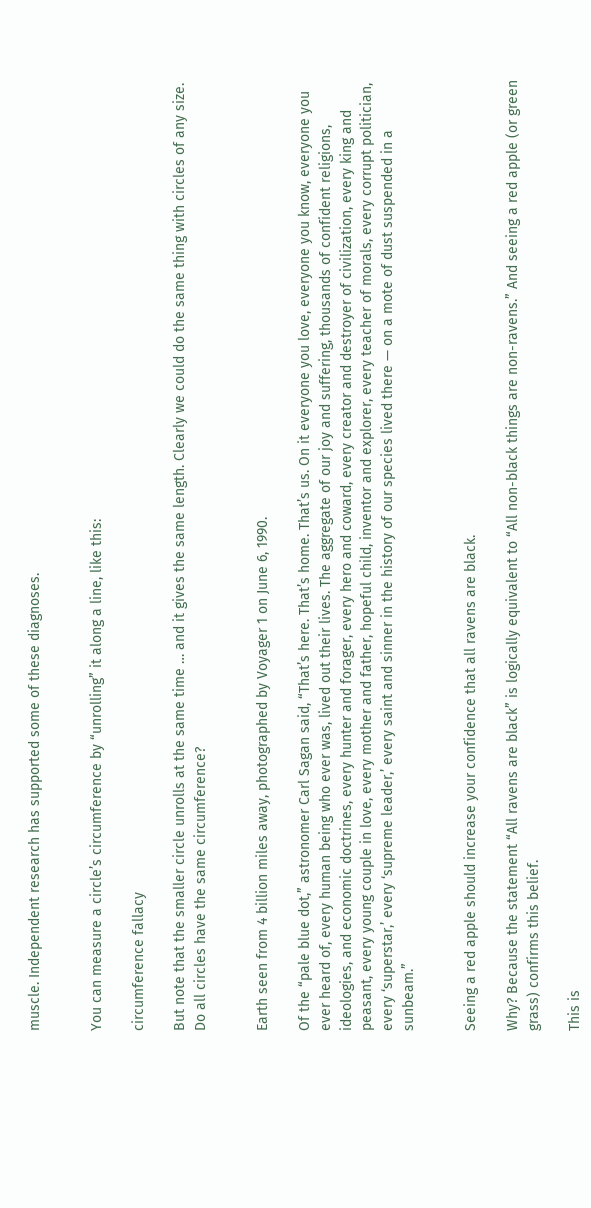muscle. Independent research has supported some of these diagnoses.


You can measure a circle’s circumference by “unrolling” it along a line, like this:

circumference fallacy

But note that the smaller circle unrolls at the same time … and it gives the same length. Clearly we could do the same thing with circles of any size. Do all circles have the same circumference?


Earth seen from 4 billion miles away, photographed by Voyager 1 on June 6, 1990.

Of the “pale blue dot,” astronomer Carl Sagan said, “That’s here. That’s home. That’s us. On it everyone you love, everyone you know, everyone you ever heard of, every human being who ever was, lived out their lives. The aggregate of our joy and suffering, thousands of confident religions, ideologies, and economic doctrines, every hunter and forager, every hero and coward, every creator and destroyer of civilization, every king and peasant, every young couple in love, every mother and father, hopeful child, inventor and explorer, every teacher of morals, every corrupt politician, every ‘superstar,’ every ‘supreme leader,’ every saint and sinner in the history of our species lived there — on a mote of dust suspended in a sunbeam.”


Seeing a red apple should increase your confidence that all ravens are black.

Why? Because the statement “All ravens are black” is logically equivalent to “All non-black things are non-ravens.” And seeing a red apple (or green grass) confirms this belief.

This is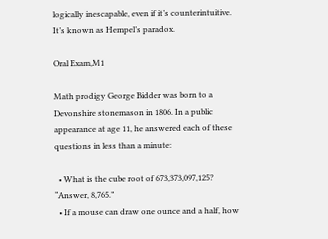logically inescapable, even if it’s counterintuitive. It’s known as Hempel’s paradox.

Oral Exam,M1

Math prodigy George Bidder was born to a Devonshire stonemason in 1806. In a public appearance at age 11, he answered each of these questions in less than a minute:

  • What is the cube root of 673,373,097,125? “Answer, 8,765.”
  • If a mouse can draw one ounce and a half, how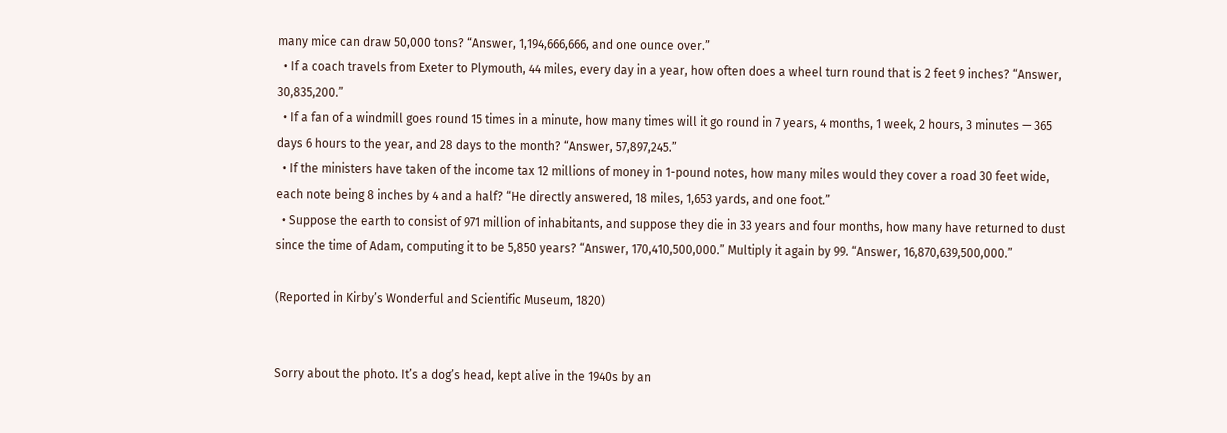many mice can draw 50,000 tons? “Answer, 1,194,666,666, and one ounce over.”
  • If a coach travels from Exeter to Plymouth, 44 miles, every day in a year, how often does a wheel turn round that is 2 feet 9 inches? “Answer, 30,835,200.”
  • If a fan of a windmill goes round 15 times in a minute, how many times will it go round in 7 years, 4 months, 1 week, 2 hours, 3 minutes — 365 days 6 hours to the year, and 28 days to the month? “Answer, 57,897,245.”
  • If the ministers have taken of the income tax 12 millions of money in 1-pound notes, how many miles would they cover a road 30 feet wide, each note being 8 inches by 4 and a half? “He directly answered, 18 miles, 1,653 yards, and one foot.”
  • Suppose the earth to consist of 971 million of inhabitants, and suppose they die in 33 years and four months, how many have returned to dust since the time of Adam, computing it to be 5,850 years? “Answer, 170,410,500,000.” Multiply it again by 99. “Answer, 16,870,639,500,000.”

(Reported in Kirby’s Wonderful and Scientific Museum, 1820)


Sorry about the photo. It’s a dog’s head, kept alive in the 1940s by an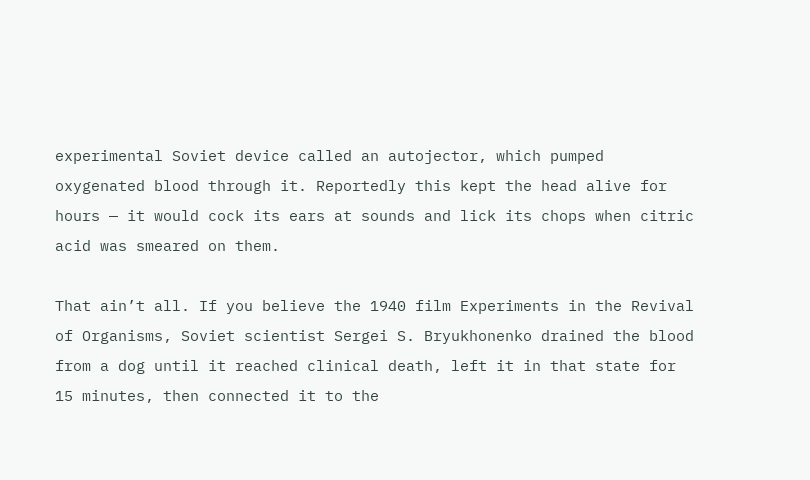experimental Soviet device called an autojector, which pumped oxygenated blood through it. Reportedly this kept the head alive for hours — it would cock its ears at sounds and lick its chops when citric acid was smeared on them.

That ain’t all. If you believe the 1940 film Experiments in the Revival of Organisms, Soviet scientist Sergei S. Bryukhonenko drained the blood from a dog until it reached clinical death, left it in that state for 15 minutes, then connected it to the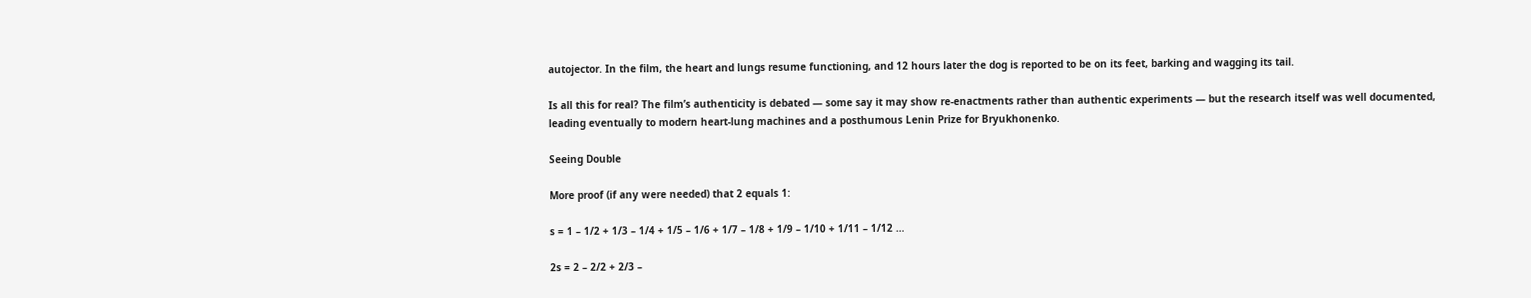autojector. In the film, the heart and lungs resume functioning, and 12 hours later the dog is reported to be on its feet, barking and wagging its tail.

Is all this for real? The film’s authenticity is debated — some say it may show re-enactments rather than authentic experiments — but the research itself was well documented, leading eventually to modern heart-lung machines and a posthumous Lenin Prize for Bryukhonenko.

Seeing Double

More proof (if any were needed) that 2 equals 1:

s = 1 – 1/2 + 1/3 – 1/4 + 1/5 – 1/6 + 1/7 – 1/8 + 1/9 – 1/10 + 1/11 – 1/12 …

2s = 2 – 2/2 + 2/3 –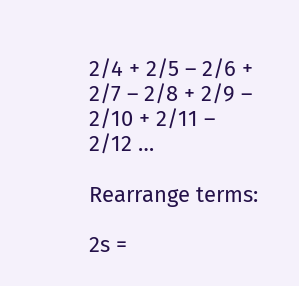2/4 + 2/5 – 2/6 + 2/7 – 2/8 + 2/9 – 2/10 + 2/11 – 2/12 …

Rearrange terms:

2s =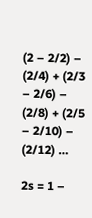(2 – 2/2) – (2/4) + (2/3 – 2/6) – (2/8) + (2/5 – 2/10) – (2/12) …

2s = 1 –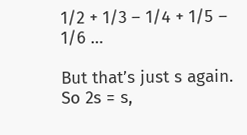1/2 + 1/3 – 1/4 + 1/5 – 1/6 …

But that’s just s again. So 2s = s,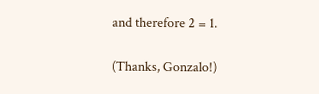and therefore 2 = 1.

(Thanks, Gonzalo!)